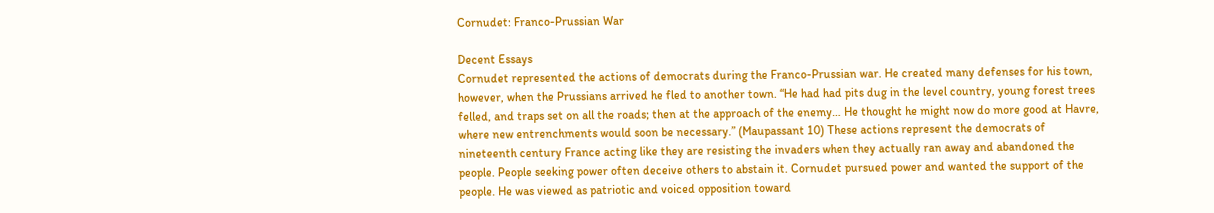Cornudet: Franco-Prussian War

Decent Essays
Cornudet represented the actions of democrats during the Franco-Prussian war. He created many defenses for his town, however, when the Prussians arrived he fled to another town. “He had had pits dug in the level country, young forest trees felled, and traps set on all the roads; then at the approach of the enemy… He thought he might now do more good at Havre, where new entrenchments would soon be necessary.” (Maupassant 10) These actions represent the democrats of nineteenth century France acting like they are resisting the invaders when they actually ran away and abandoned the people. People seeking power often deceive others to abstain it. Cornudet pursued power and wanted the support of the people. He was viewed as patriotic and voiced opposition toward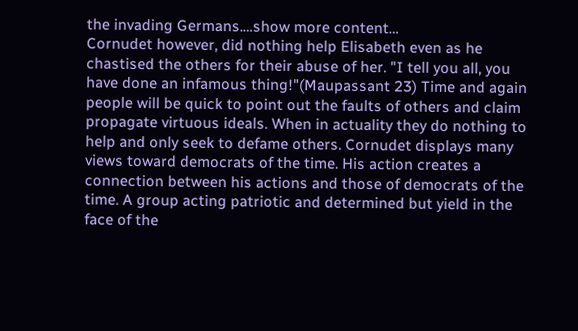the invading Germans.…show more content…
Cornudet however, did nothing help Elisabeth even as he chastised the others for their abuse of her. "I tell you all, you have done an infamous thing!"(Maupassant 23) Time and again people will be quick to point out the faults of others and claim propagate virtuous ideals. When in actuality they do nothing to help and only seek to defame others. Cornudet displays many views toward democrats of the time. His action creates a connection between his actions and those of democrats of the time. A group acting patriotic and determined but yield in the face of the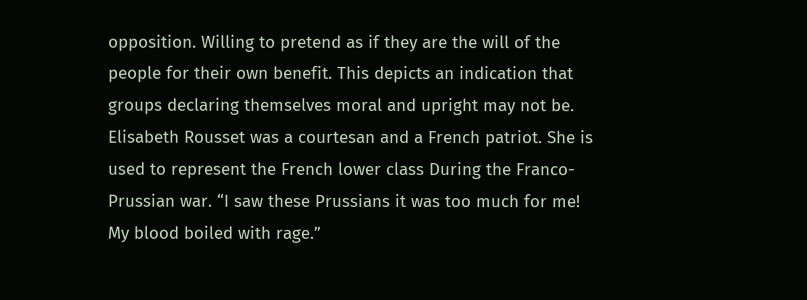opposition. Willing to pretend as if they are the will of the people for their own benefit. This depicts an indication that groups declaring themselves moral and upright may not be. Elisabeth Rousset was a courtesan and a French patriot. She is used to represent the French lower class During the Franco-Prussian war. “I saw these Prussians it was too much for me! My blood boiled with rage.”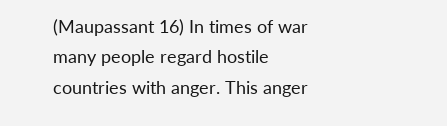(Maupassant 16) In times of war many people regard hostile countries with anger. This anger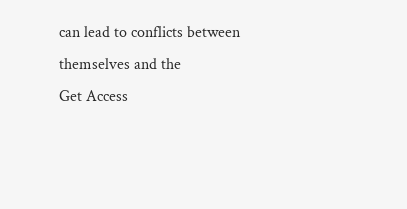can lead to conflicts between themselves and the
Get Access